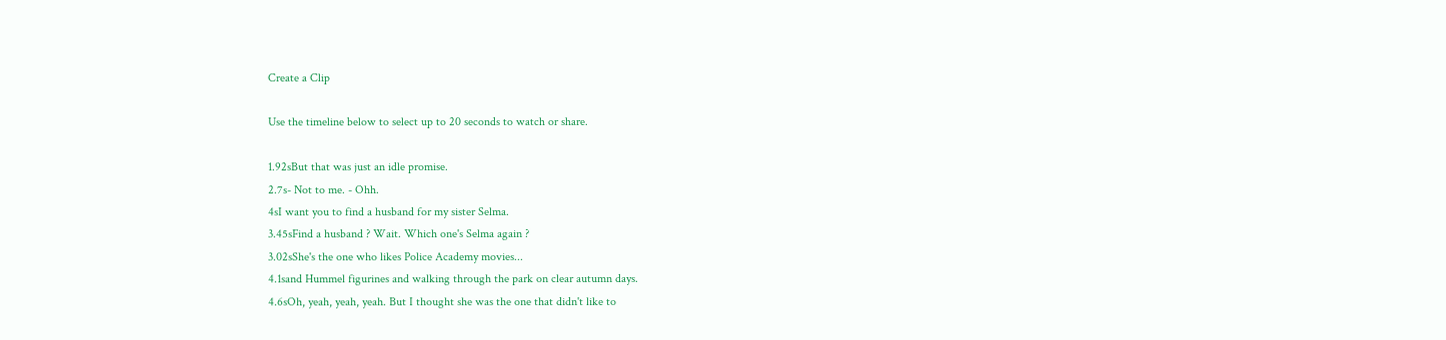Create a Clip

Use the timeline below to select up to 20 seconds to watch or share.

1.92sBut that was just an idle promise.
2.7s- Not to me. - Ohh.
4sI want you to find a husband for my sister Selma.
3.45sFind a husband ? Wait. Which one's Selma again ?
3.02sShe's the one who likes Police Academy movies...
4.1sand Hummel figurines and walking through the park on clear autumn days.
4.6sOh, yeah, yeah, yeah. But I thought she was the one that didn't like to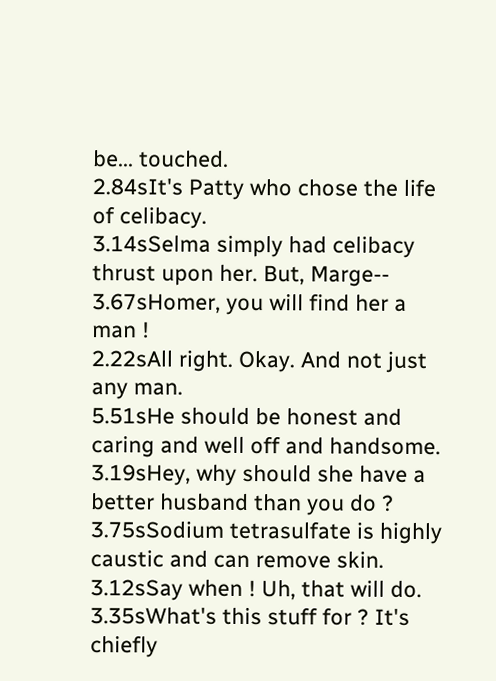be... touched.
2.84sIt's Patty who chose the life of celibacy.
3.14sSelma simply had celibacy thrust upon her. But, Marge--
3.67sHomer, you will find her a man !
2.22sAll right. Okay. And not just any man.
5.51sHe should be honest and caring and well off and handsome.
3.19sHey, why should she have a better husband than you do ?
3.75sSodium tetrasulfate is highly caustic and can remove skin.
3.12sSay when ! Uh, that will do.
3.35sWhat's this stuff for ? It's chiefly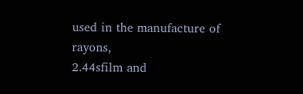used in the manufacture of rayons,
2.44sfilm and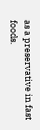as a preservative in fast foods.